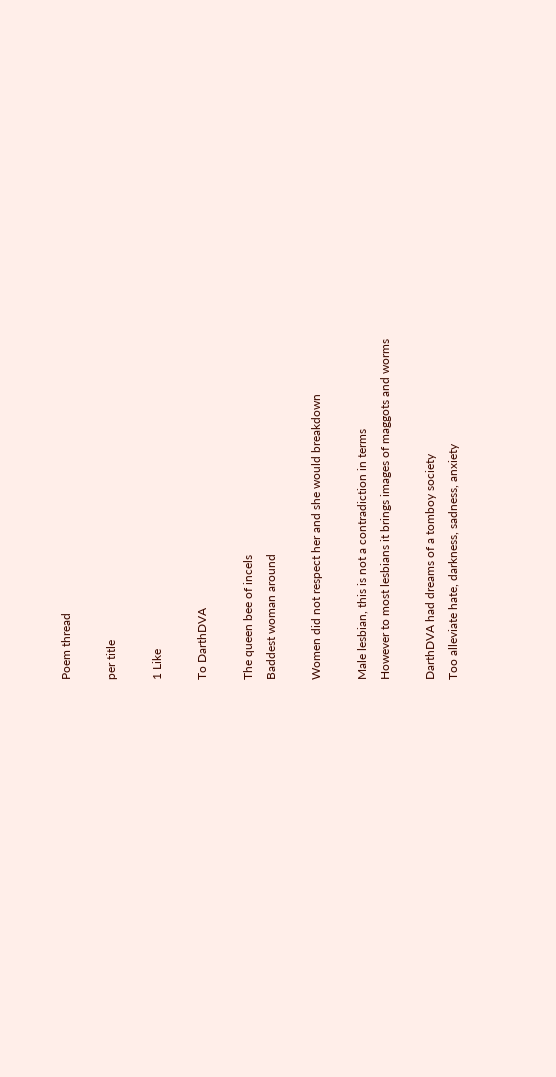Poem thread

per title

1 Like

To DarthDVA

The queen bee of incels
Baddest woman around

Women did not respect her and she would breakdown

Male lesbian, this is not a contradiction in terms
However to most lesbians it brings images of maggots and worms

DarthDVA had dreams of a tomboy society
Too alleviate hate, darkness, sadness, anxiety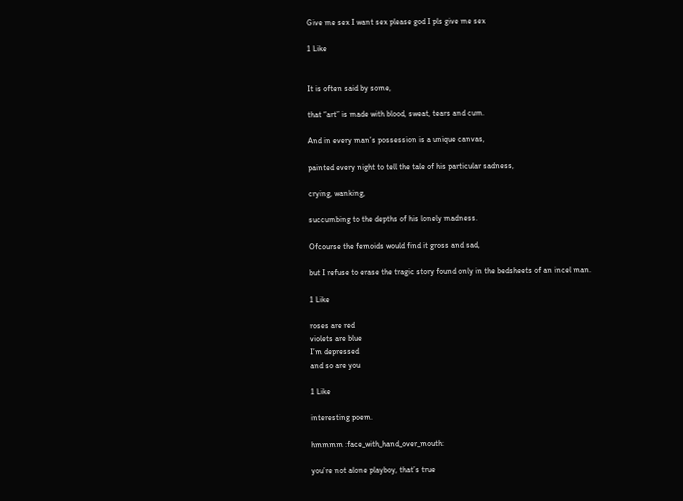Give me sex I want sex please god I pls give me sex

1 Like


It is often said by some,

that “art” is made with blood, sweat, tears and cum.

And in every man’s possession is a unique canvas,

painted every night to tell the tale of his particular sadness,

crying, wanking,

succumbing to the depths of his lonely madness.

Ofcourse the femoids would find it gross and sad,

but I refuse to erase the tragic story found only in the bedsheets of an incel man.

1 Like

roses are red
violets are blue
I’m depressed
and so are you

1 Like

interesting poem.

hmmmm :face_with_hand_over_mouth:

you’re not alone playboy, that’s true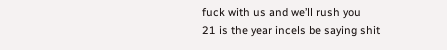fuck with us and we’ll rush you
21 is the year incels be saying shit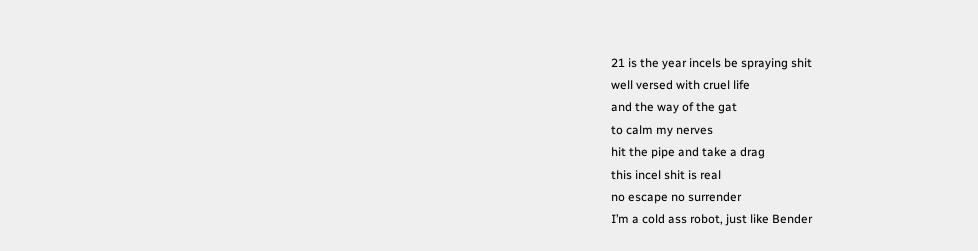21 is the year incels be spraying shit
well versed with cruel life
and the way of the gat
to calm my nerves
hit the pipe and take a drag
this incel shit is real
no escape no surrender
I’m a cold ass robot, just like Bender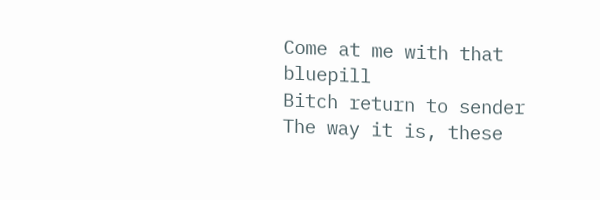Come at me with that bluepill
Bitch return to sender
The way it is, these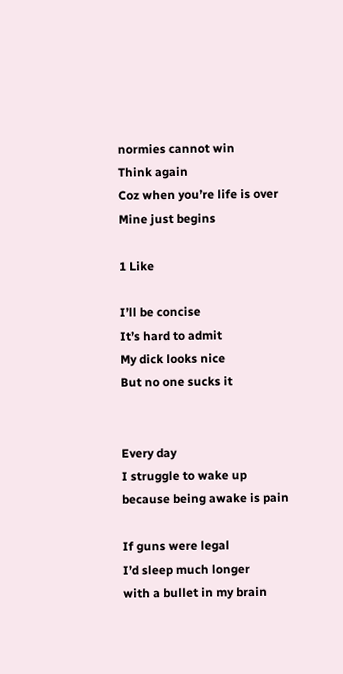normies cannot win
Think again
Coz when you’re life is over
Mine just begins

1 Like

I’ll be concise
It’s hard to admit
My dick looks nice
But no one sucks it


Every day
I struggle to wake up
because being awake is pain

If guns were legal
I’d sleep much longer
with a bullet in my brain